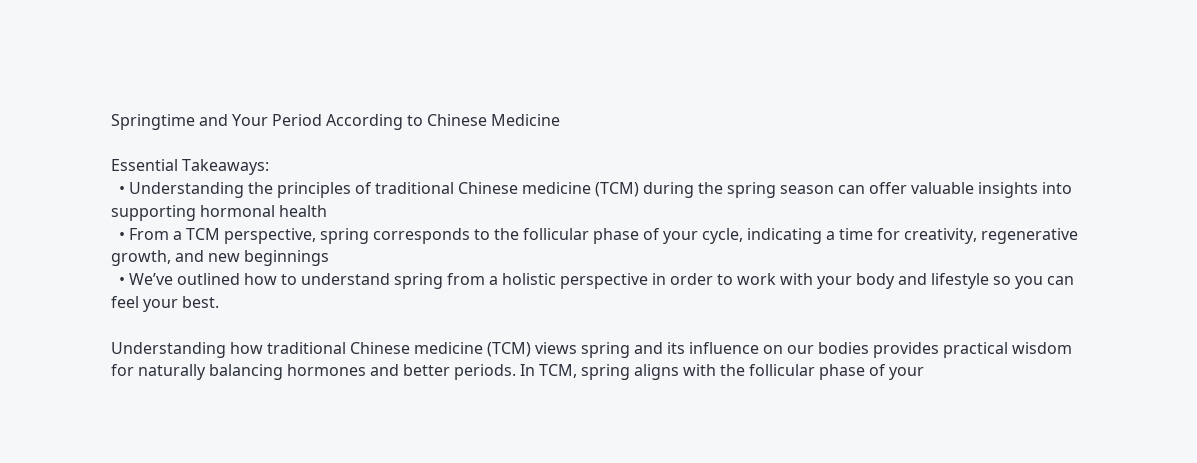Springtime and Your Period According to Chinese Medicine

Essential Takeaways:
  • Understanding the principles of traditional Chinese medicine (TCM) during the spring season can offer valuable insights into supporting hormonal health
  • From a TCM perspective, spring corresponds to the follicular phase of your cycle, indicating a time for creativity, regenerative growth, and new beginnings
  • We’ve outlined how to understand spring from a holistic perspective in order to work with your body and lifestyle so you can feel your best.

Understanding how traditional Chinese medicine (TCM) views spring and its influence on our bodies provides practical wisdom for naturally balancing hormones and better periods. In TCM, spring aligns with the follicular phase of your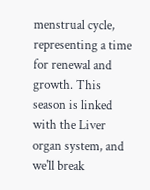menstrual cycle, representing a time for renewal and growth. This season is linked with the Liver organ system, and we'll break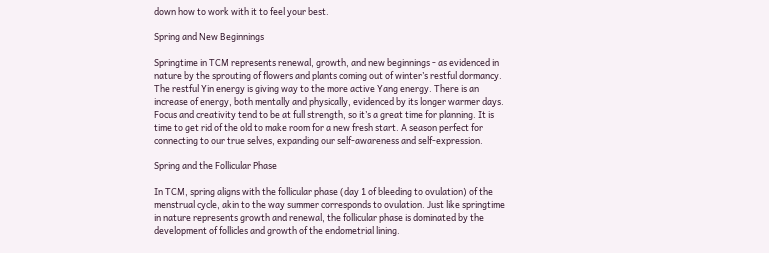down how to work with it to feel your best.

Spring and New Beginnings

Springtime in TCM represents renewal, growth, and new beginnings - as evidenced in nature by the sprouting of flowers and plants coming out of winter’s restful dormancy. The restful Yin energy is giving way to the more active Yang energy. There is an increase of energy, both mentally and physically, evidenced by its longer warmer days. Focus and creativity tend to be at full strength, so it’s a great time for planning. It is time to get rid of the old to make room for a new fresh start. A season perfect for connecting to our true selves, expanding our self-awareness and self-expression.

Spring and the Follicular Phase

In TCM, spring aligns with the follicular phase (day 1 of bleeding to ovulation) of the menstrual cycle, akin to the way summer corresponds to ovulation. Just like springtime in nature represents growth and renewal, the follicular phase is dominated by the development of follicles and growth of the endometrial lining.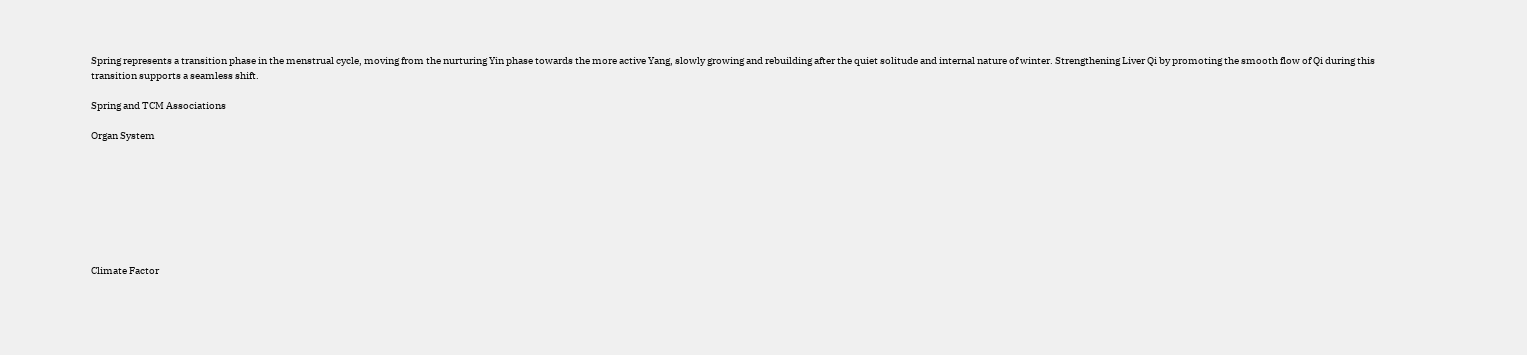Spring represents a transition phase in the menstrual cycle, moving from the nurturing Yin phase towards the more active Yang, slowly growing and rebuilding after the quiet solitude and internal nature of winter. Strengthening Liver Qi by promoting the smooth flow of Qi during this transition supports a seamless shift.

Spring and TCM Associations

Organ System








Climate Factor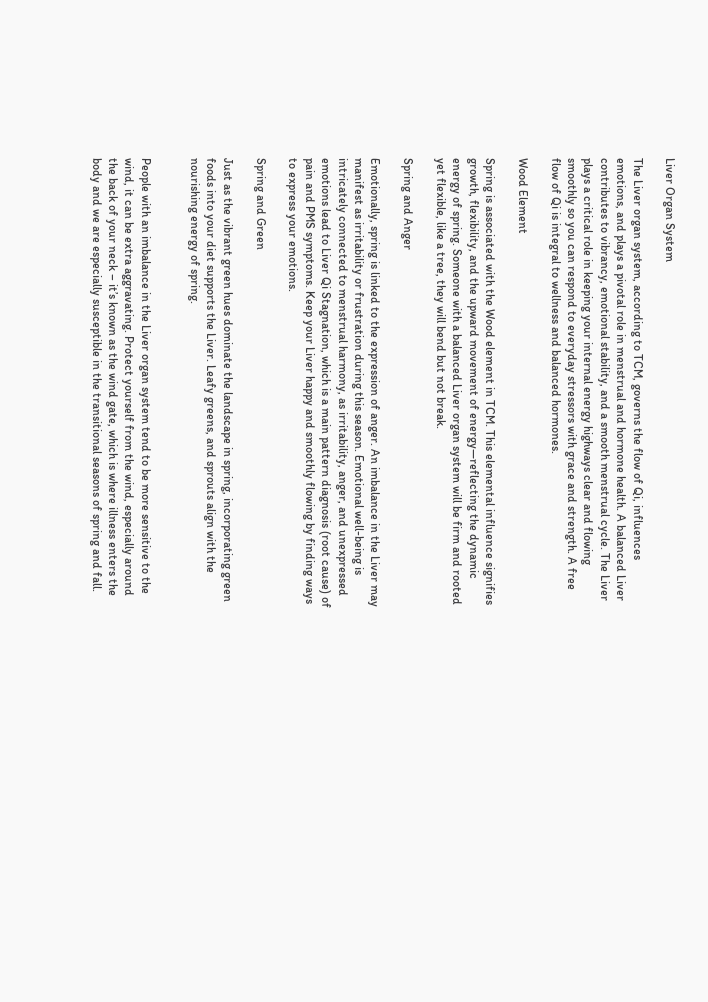Liver Organ System

The Liver organ system, according to TCM, governs the flow of Qi, influences emotions, and plays a pivotal role in menstrual and hormone health. A balanced Liver contributes to vibrancy, emotional stability, and a smooth menstrual cycle. The Liver plays a critical role in keeping your internal energy highways clear and flowing smoothly so you can respond to everyday stressors with grace and strength. A free flow of Qi is integral to wellness and balanced hormones.

Wood Element

Spring is associated with the Wood element in TCM. This elemental influence signifies growth, flexibility, and the upward movement of energy—reflecting the dynamic energy of spring. Someone with a balanced Liver organ system will be firm and rooted yet flexible, like a tree, they will bend but not break.

Spring and Anger

Emotionally, spring is linked to the expression of anger. An imbalance in the Liver may manifest as irritability or frustration during this season. Emotional well-being is intricately connected to menstrual harmony, as irritability, anger, and unexpressed emotions lead to Liver Qi Stagnation, which is a main pattern diagnosis (root cause) of pain and PMS symptoms. Keep your Liver happy and smoothly flowing by finding ways to express your emotions.

Spring and Green

Just as the vibrant green hues dominate the landscape in spring, incorporating green foods into your diet supports the Liver. Leafy greens, and sprouts align with the nourishing energy of spring.


People with an imbalance in the Liver organ system tend to be more sensitive to the wind, it can be extra aggravating. Protect yourself from the wind, especially around the back of your neck – it’s known as the wind gate, which is where illness enters the body and we are especially susceptible in the transitional seasons of spring and fall.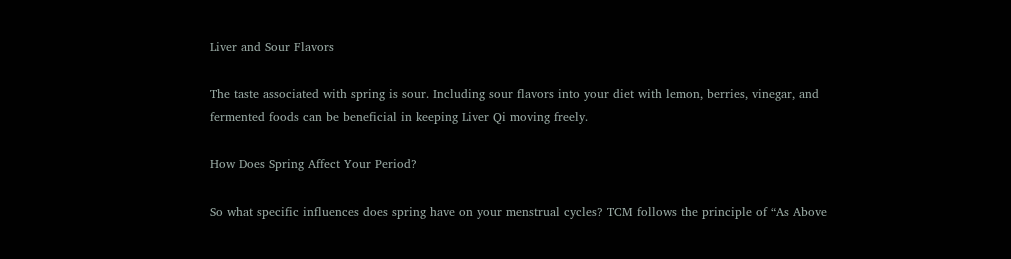Liver and Sour Flavors

The taste associated with spring is sour. Including sour flavors into your diet with lemon, berries, vinegar, and fermented foods can be beneficial in keeping Liver Qi moving freely.

How Does Spring Affect Your Period?

So what specific influences does spring have on your menstrual cycles? TCM follows the principle of “As Above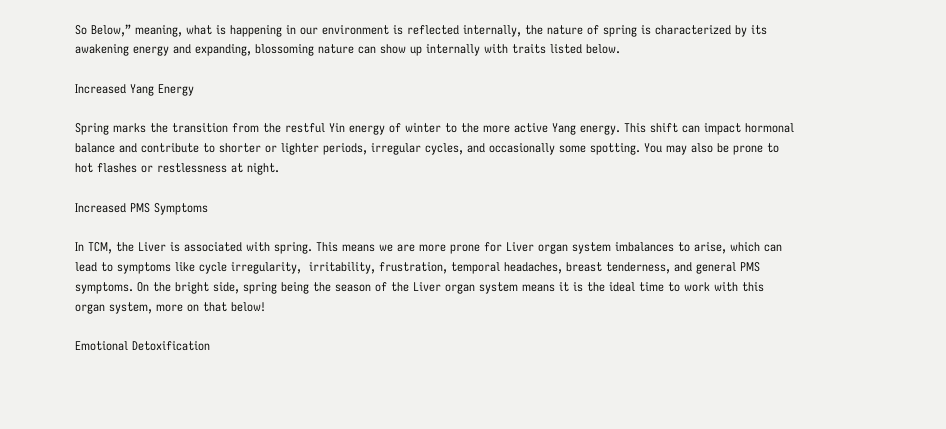So Below,” meaning, what is happening in our environment is reflected internally, the nature of spring is characterized by its awakening energy and expanding, blossoming nature can show up internally with traits listed below.

Increased Yang Energy

Spring marks the transition from the restful Yin energy of winter to the more active Yang energy. This shift can impact hormonal balance and contribute to shorter or lighter periods, irregular cycles, and occasionally some spotting. You may also be prone to hot flashes or restlessness at night.

Increased PMS Symptoms

In TCM, the Liver is associated with spring. This means we are more prone for Liver organ system imbalances to arise, which can lead to symptoms like cycle irregularity,  irritability, frustration, temporal headaches, breast tenderness, and general PMS symptoms. On the bright side, spring being the season of the Liver organ system means it is the ideal time to work with this organ system, more on that below!

Emotional Detoxification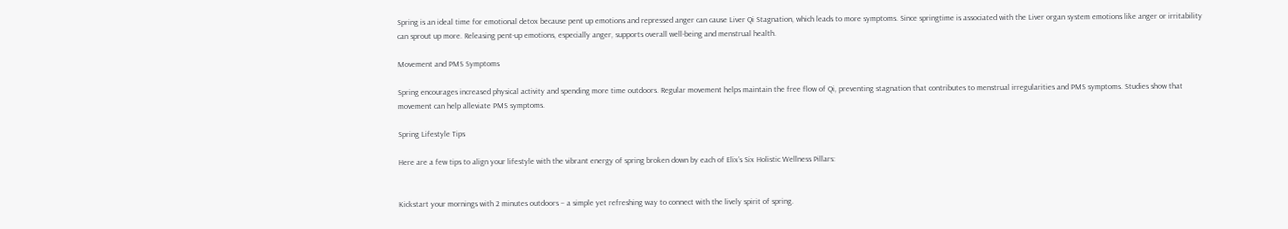Spring is an ideal time for emotional detox because pent up emotions and repressed anger can cause Liver Qi Stagnation, which leads to more symptoms. Since springtime is associated with the Liver organ system emotions like anger or irritability can sprout up more. Releasing pent-up emotions, especially anger, supports overall well-being and menstrual health.

Movement and PMS Symptoms

Spring encourages increased physical activity and spending more time outdoors. Regular movement helps maintain the free flow of Qi, preventing stagnation that contributes to menstrual irregularities and PMS symptoms. Studies show that movement can help alleviate PMS symptoms.

Spring Lifestyle Tips

Here are a few tips to align your lifestyle with the vibrant energy of spring broken down by each of Elix’s Six Holistic Wellness Pillars:


Kickstart your mornings with 2 minutes outdoors – a simple yet refreshing way to connect with the lively spirit of spring.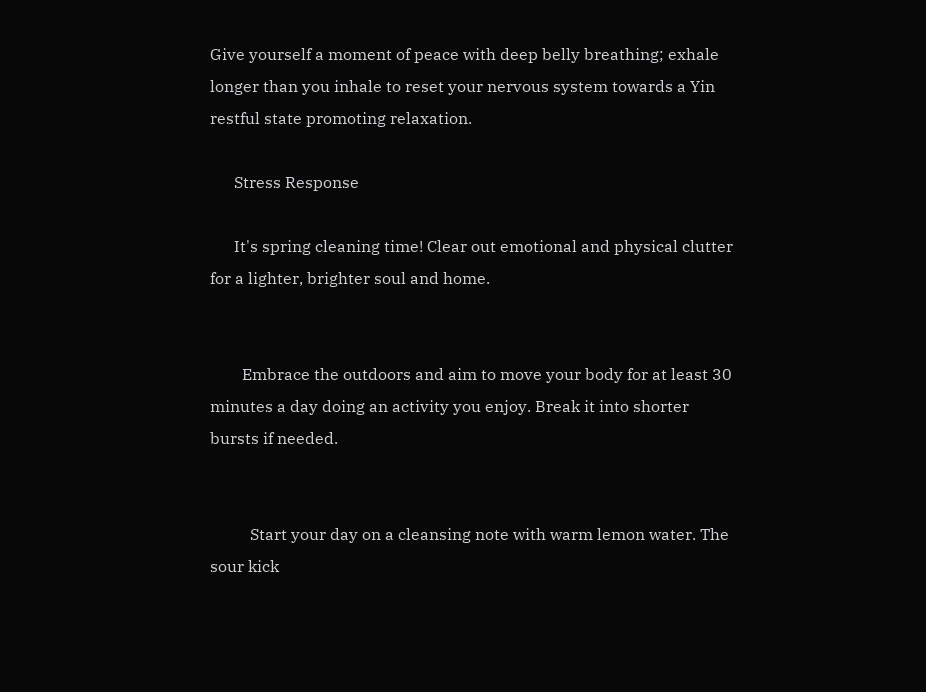Give yourself a moment of peace with deep belly breathing; exhale longer than you inhale to reset your nervous system towards a Yin restful state promoting relaxation.

      Stress Response

      It's spring cleaning time! Clear out emotional and physical clutter for a lighter, brighter soul and home.


        Embrace the outdoors and aim to move your body for at least 30 minutes a day doing an activity you enjoy. Break it into shorter bursts if needed.


          Start your day on a cleansing note with warm lemon water. The sour kick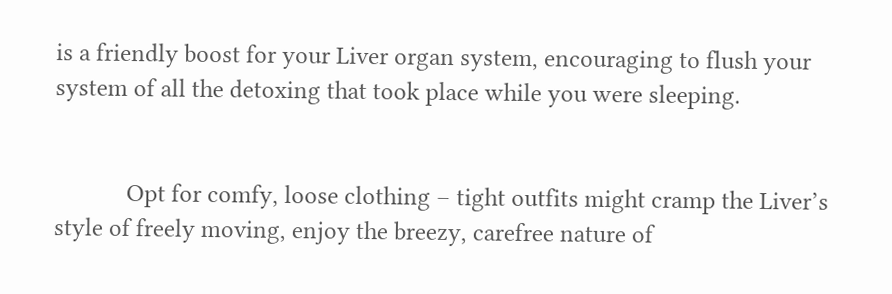is a friendly boost for your Liver organ system, encouraging to flush your system of all the detoxing that took place while you were sleeping.


            Opt for comfy, loose clothing – tight outfits might cramp the Liver’s style of freely moving, enjoy the breezy, carefree nature of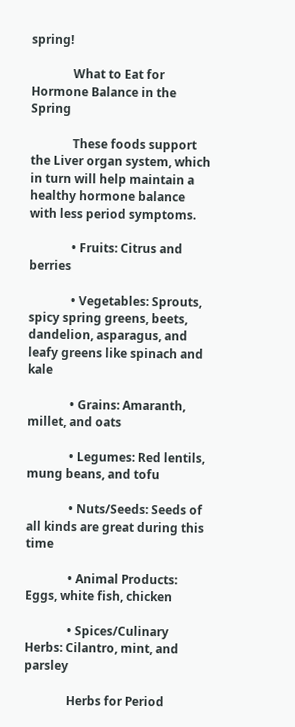spring!

              What to Eat for Hormone Balance in the Spring

              These foods support the Liver organ system, which in turn will help maintain a healthy hormone balance with less period symptoms.

              • Fruits: Citrus and berries

              • Vegetables: Sprouts, spicy spring greens, beets, dandelion, asparagus, and leafy greens like spinach and kale

              • Grains: Amaranth, millet, and oats

              • Legumes: Red lentils, mung beans, and tofu

              • Nuts/Seeds: Seeds of all kinds are great during this time

              • Animal Products: Eggs, white fish, chicken

              • Spices/Culinary Herbs: Cilantro, mint, and parsley

              Herbs for Period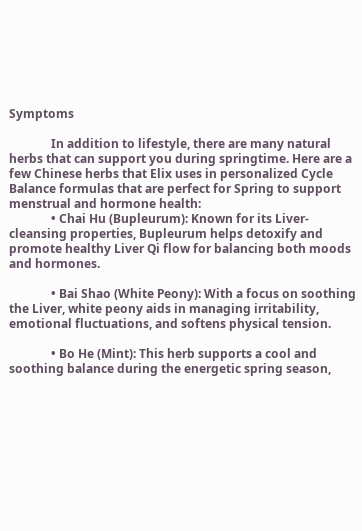Symptoms

              In addition to lifestyle, there are many natural herbs that can support you during springtime. Here are a few Chinese herbs that Elix uses in personalized Cycle Balance formulas that are perfect for Spring to support menstrual and hormone health:
              • Chai Hu (Bupleurum): Known for its Liver-cleansing properties, Bupleurum helps detoxify and promote healthy Liver Qi flow for balancing both moods and hormones.

              • Bai Shao (White Peony): With a focus on soothing the Liver, white peony aids in managing irritability, emotional fluctuations, and softens physical tension.

              • Bo He (Mint): This herb supports a cool and soothing balance during the energetic spring season,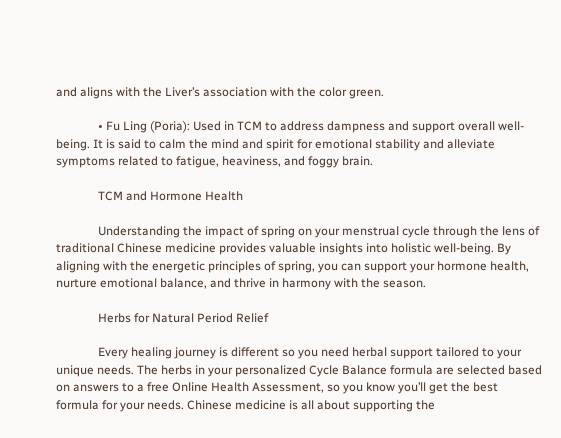and aligns with the Liver’s association with the color green.

              • Fu Ling (Poria): Used in TCM to address dampness and support overall well-being. It is said to calm the mind and spirit for emotional stability and alleviate symptoms related to fatigue, heaviness, and foggy brain.

              TCM and Hormone Health

              Understanding the impact of spring on your menstrual cycle through the lens of traditional Chinese medicine provides valuable insights into holistic well-being. By aligning with the energetic principles of spring, you can support your hormone health, nurture emotional balance, and thrive in harmony with the season.

              Herbs for Natural Period Relief

              Every healing journey is different so you need herbal support tailored to your unique needs. The herbs in your personalized Cycle Balance formula are selected based on answers to a free Online Health Assessment, so you know you’ll get the best formula for your needs. Chinese medicine is all about supporting the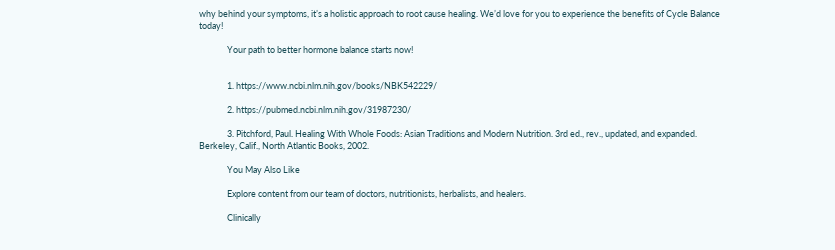why behind your symptoms, it’s a holistic approach to root cause healing. We’d love for you to experience the benefits of Cycle Balance today!

              Your path to better hormone balance starts now!


              1. https://www.ncbi.nlm.nih.gov/books/NBK542229/

              2. https://pubmed.ncbi.nlm.nih.gov/31987230/

              3. Pitchford, Paul. Healing With Whole Foods: Asian Traditions and Modern Nutrition. 3rd ed., rev., updated, and expanded. Berkeley, Calif., North Atlantic Books, 2002.

              You May Also Like

              Explore content from our team of doctors, nutritionists, herbalists, and healers.

              Clinically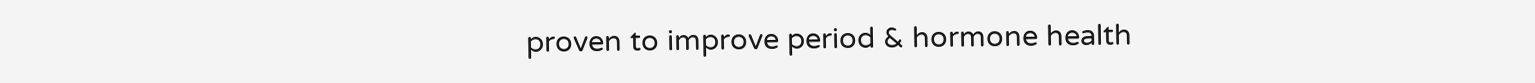proven to improve period & hormone health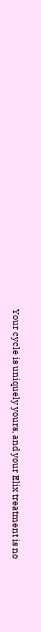Your cycle is uniquely yours, and your Elix treatment is no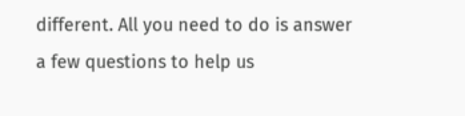different. All you need to do is answer a few questions to help us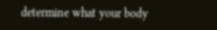determine what your body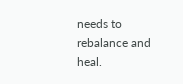needs to rebalance and heal.